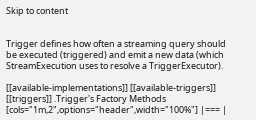Skip to content


Trigger defines how often a streaming query should be executed (triggered) and emit a new data (which StreamExecution uses to resolve a TriggerExecutor).

[[available-implementations]] [[available-triggers]] [[triggers]] .Trigger's Factory Methods [cols="1m,2",options="header",width="100%"] |=== |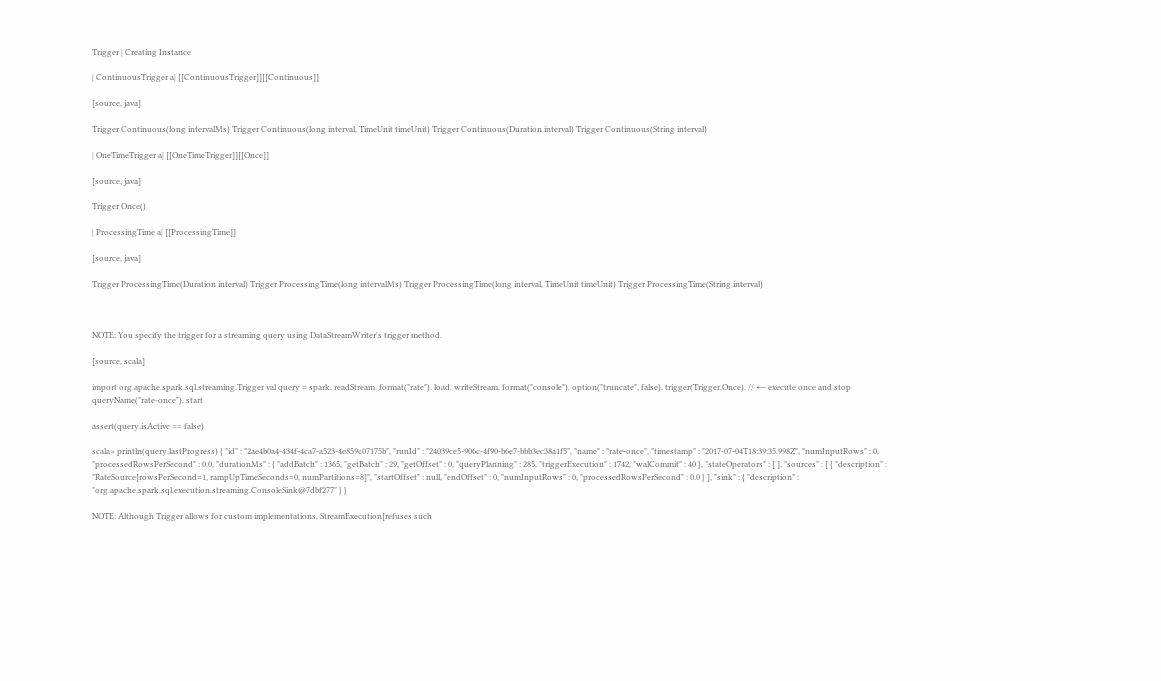Trigger | Creating Instance

| ContinuousTrigger a| [[ContinuousTrigger]][[Continuous]]

[source, java]

Trigger Continuous(long intervalMs) Trigger Continuous(long interval, TimeUnit timeUnit) Trigger Continuous(Duration interval) Trigger Continuous(String interval)

| OneTimeTrigger a| [[OneTimeTrigger]][[Once]]

[source, java]

Trigger Once()

| ProcessingTime a| [[ProcessingTime]]

[source, java]

Trigger ProcessingTime(Duration interval) Trigger ProcessingTime(long intervalMs) Trigger ProcessingTime(long interval, TimeUnit timeUnit) Trigger ProcessingTime(String interval)



NOTE: You specify the trigger for a streaming query using DataStreamWriter's trigger method.

[source, scala]

import org.apache.spark.sql.streaming.Trigger val query = spark. readStream. format("rate"). load. writeStream. format("console"). option("truncate", false). trigger(Trigger.Once). // ← execute once and stop queryName("rate-once"). start

assert(query.isActive == false)

scala> println(query.lastProgress) { "id" : "2ae4b0a4-434f-4ca7-a523-4e859c07175b", "runId" : "24039ce5-906c-4f90-b6e7-bbb3ec38a1f5", "name" : "rate-once", "timestamp" : "2017-07-04T18:39:35.998Z", "numInputRows" : 0, "processedRowsPerSecond" : 0.0, "durationMs" : { "addBatch" : 1365, "getBatch" : 29, "getOffset" : 0, "queryPlanning" : 285, "triggerExecution" : 1742, "walCommit" : 40 }, "stateOperators" : [ ], "sources" : [ { "description" : "RateSource[rowsPerSecond=1, rampUpTimeSeconds=0, numPartitions=8]", "startOffset" : null, "endOffset" : 0, "numInputRows" : 0, "processedRowsPerSecond" : 0.0 } ], "sink" : { "description" : "org.apache.spark.sql.execution.streaming.ConsoleSink@7dbf277" } }

NOTE: Although Trigger allows for custom implementations, StreamExecution[refuses such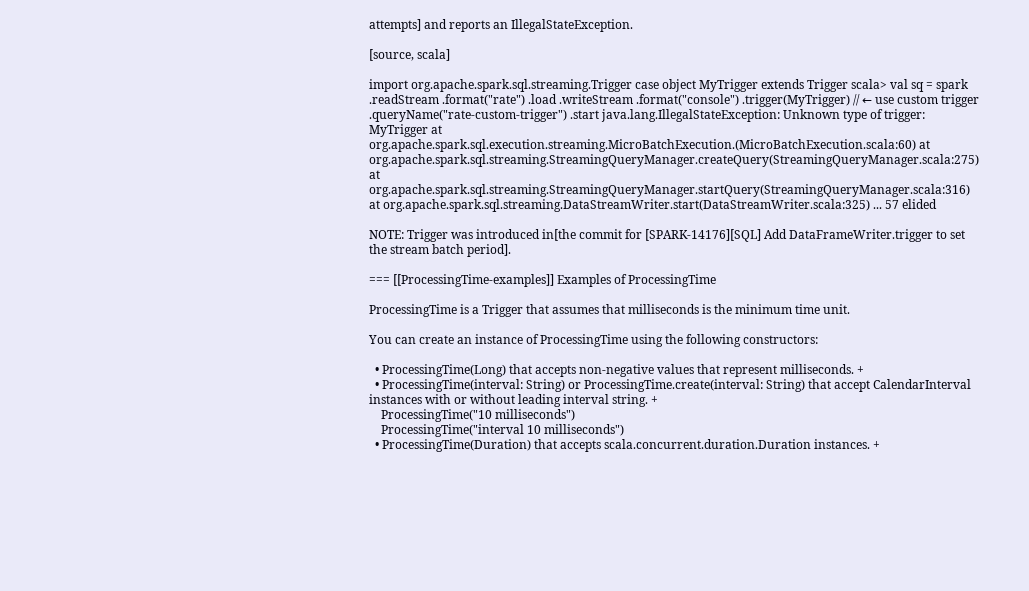attempts] and reports an IllegalStateException.

[source, scala]

import org.apache.spark.sql.streaming.Trigger case object MyTrigger extends Trigger scala> val sq = spark .readStream .format("rate") .load .writeStream .format("console") .trigger(MyTrigger) // ← use custom trigger .queryName("rate-custom-trigger") .start java.lang.IllegalStateException: Unknown type of trigger: MyTrigger at org.apache.spark.sql.execution.streaming.MicroBatchExecution.(MicroBatchExecution.scala:60) at org.apache.spark.sql.streaming.StreamingQueryManager.createQuery(StreamingQueryManager.scala:275) at org.apache.spark.sql.streaming.StreamingQueryManager.startQuery(StreamingQueryManager.scala:316) at org.apache.spark.sql.streaming.DataStreamWriter.start(DataStreamWriter.scala:325) ... 57 elided

NOTE: Trigger was introduced in[the commit for [SPARK-14176][SQL] Add DataFrameWriter.trigger to set the stream batch period].

=== [[ProcessingTime-examples]] Examples of ProcessingTime

ProcessingTime is a Trigger that assumes that milliseconds is the minimum time unit.

You can create an instance of ProcessingTime using the following constructors:

  • ProcessingTime(Long) that accepts non-negative values that represent milliseconds. +
  • ProcessingTime(interval: String) or ProcessingTime.create(interval: String) that accept CalendarInterval instances with or without leading interval string. +
    ProcessingTime("10 milliseconds")
    ProcessingTime("interval 10 milliseconds")
  • ProcessingTime(Duration) that accepts scala.concurrent.duration.Duration instances. +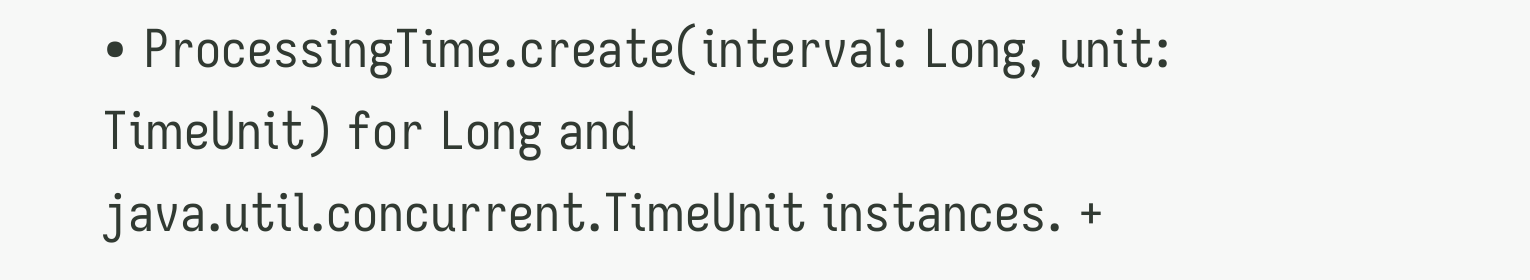• ProcessingTime.create(interval: Long, unit: TimeUnit) for Long and java.util.concurrent.TimeUnit instances. +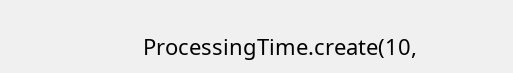ProcessingTime.create(10,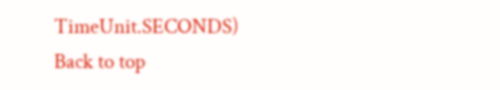TimeUnit.SECONDS)
Back to top